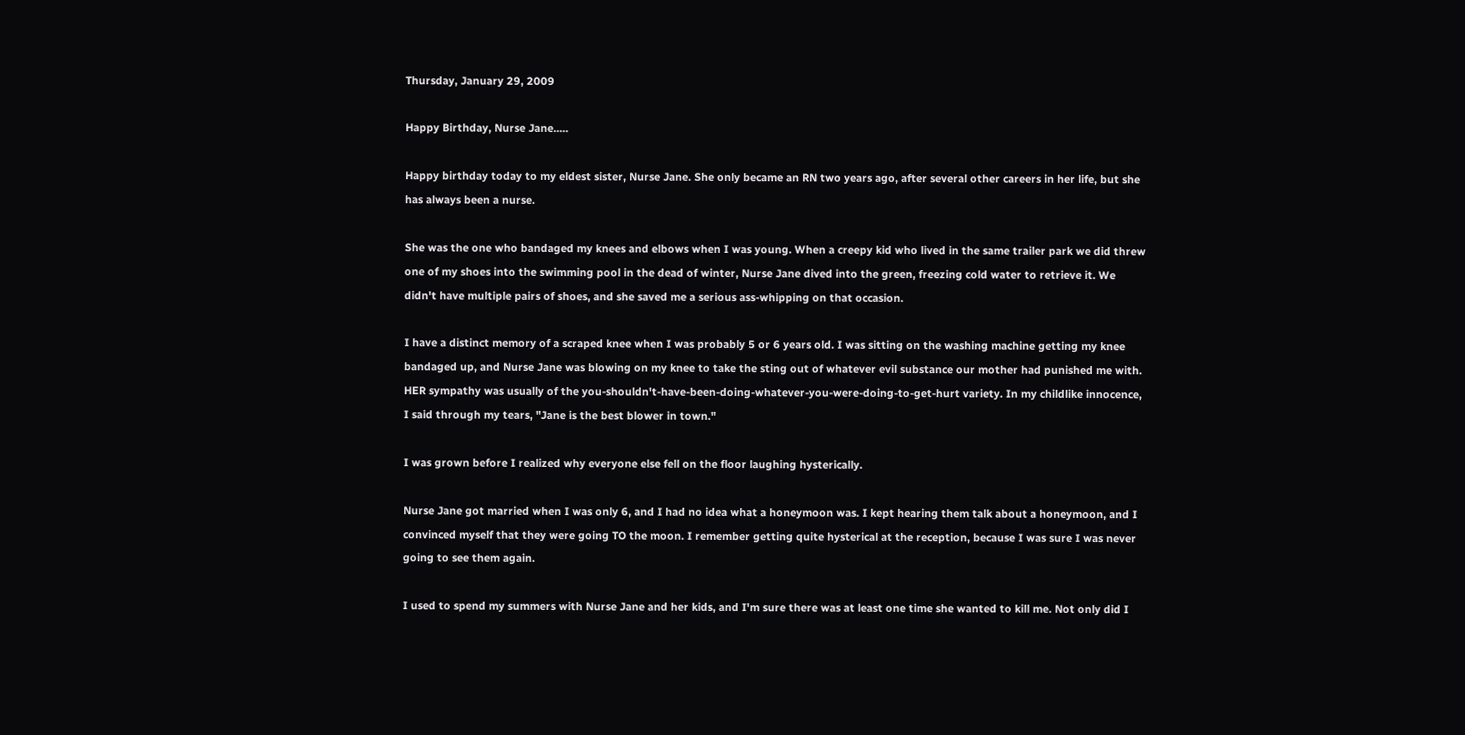Thursday, January 29, 2009

Happy Birthday, Nurse Jane.....

Happy birthday today to my eldest sister, Nurse Jane. She only became an RN two years ago, after several other careers in her life, but she has always been a nurse.

She was the one who bandaged my knees and elbows when I was young. When a creepy kid who lived in the same trailer park we did threw one of my shoes into the swimming pool in the dead of winter, Nurse Jane dived into the green, freezing cold water to retrieve it. We didn't have multiple pairs of shoes, and she saved me a serious ass-whipping on that occasion.

I have a distinct memory of a scraped knee when I was probably 5 or 6 years old. I was sitting on the washing machine getting my knee bandaged up, and Nurse Jane was blowing on my knee to take the sting out of whatever evil substance our mother had punished me with. HER sympathy was usually of the you-shouldn't-have-been-doing-whatever-you-were-doing-to-get-hurt variety. In my childlike innocence, I said through my tears, "Jane is the best blower in town."

I was grown before I realized why everyone else fell on the floor laughing hysterically.

Nurse Jane got married when I was only 6, and I had no idea what a honeymoon was. I kept hearing them talk about a honeymoon, and I convinced myself that they were going TO the moon. I remember getting quite hysterical at the reception, because I was sure I was never going to see them again.

I used to spend my summers with Nurse Jane and her kids, and I'm sure there was at least one time she wanted to kill me. Not only did I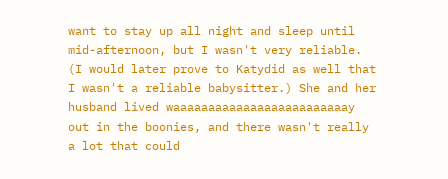want to stay up all night and sleep until mid-afternoon, but I wasn't very reliable. (I would later prove to Katydid as well that I wasn't a reliable babysitter.) She and her husband lived waaaaaaaaaaaaaaaaaaaaaaaaay out in the boonies, and there wasn't really a lot that could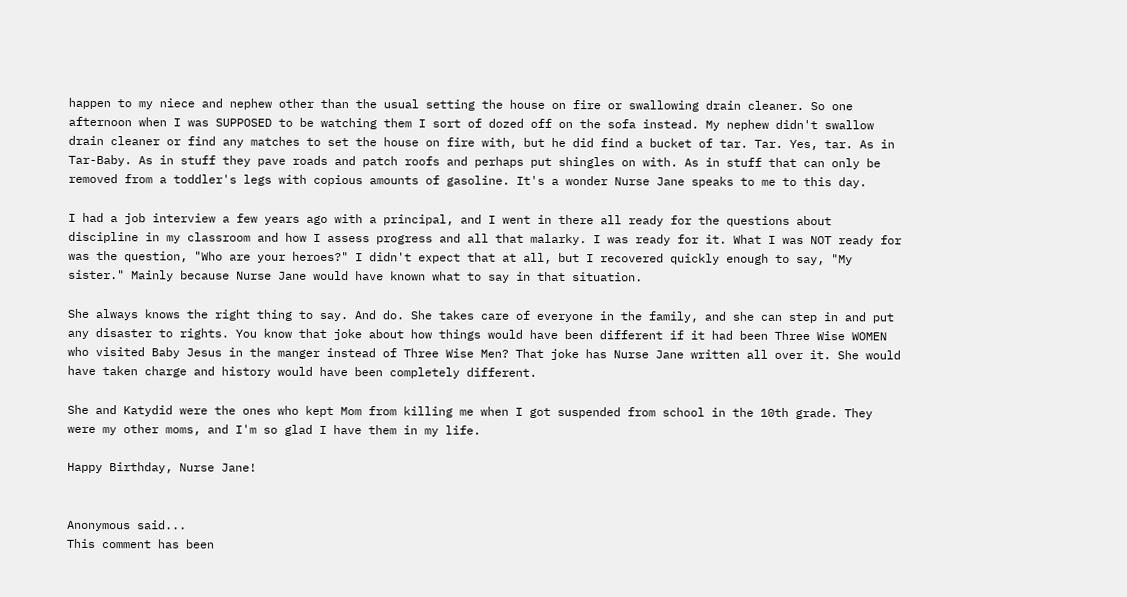happen to my niece and nephew other than the usual setting the house on fire or swallowing drain cleaner. So one afternoon when I was SUPPOSED to be watching them I sort of dozed off on the sofa instead. My nephew didn't swallow drain cleaner or find any matches to set the house on fire with, but he did find a bucket of tar. Tar. Yes, tar. As in Tar-Baby. As in stuff they pave roads and patch roofs and perhaps put shingles on with. As in stuff that can only be removed from a toddler's legs with copious amounts of gasoline. It's a wonder Nurse Jane speaks to me to this day.

I had a job interview a few years ago with a principal, and I went in there all ready for the questions about discipline in my classroom and how I assess progress and all that malarky. I was ready for it. What I was NOT ready for was the question, "Who are your heroes?" I didn't expect that at all, but I recovered quickly enough to say, "My sister." Mainly because Nurse Jane would have known what to say in that situation.

She always knows the right thing to say. And do. She takes care of everyone in the family, and she can step in and put any disaster to rights. You know that joke about how things would have been different if it had been Three Wise WOMEN who visited Baby Jesus in the manger instead of Three Wise Men? That joke has Nurse Jane written all over it. She would have taken charge and history would have been completely different.

She and Katydid were the ones who kept Mom from killing me when I got suspended from school in the 10th grade. They were my other moms, and I'm so glad I have them in my life.

Happy Birthday, Nurse Jane!


Anonymous said...
This comment has been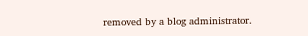removed by a blog administrator.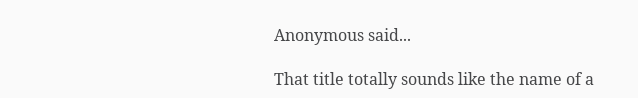Anonymous said...

That title totally sounds like the name of a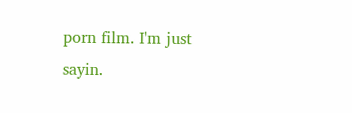porn film. I'm just sayin.